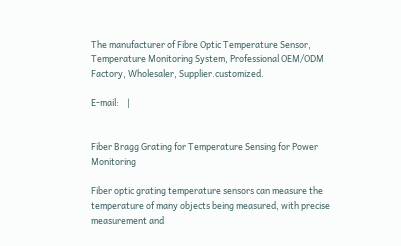The manufacturer of Fibre Optic Temperature Sensor, Temperature Monitoring System, Professional OEM/ODM Factory, Wholesaler, Supplier.customized.

E-mail:    |


Fiber Bragg Grating for Temperature Sensing for Power Monitoring

Fiber optic grating temperature sensors can measure the temperature of many objects being measured, with precise measurement and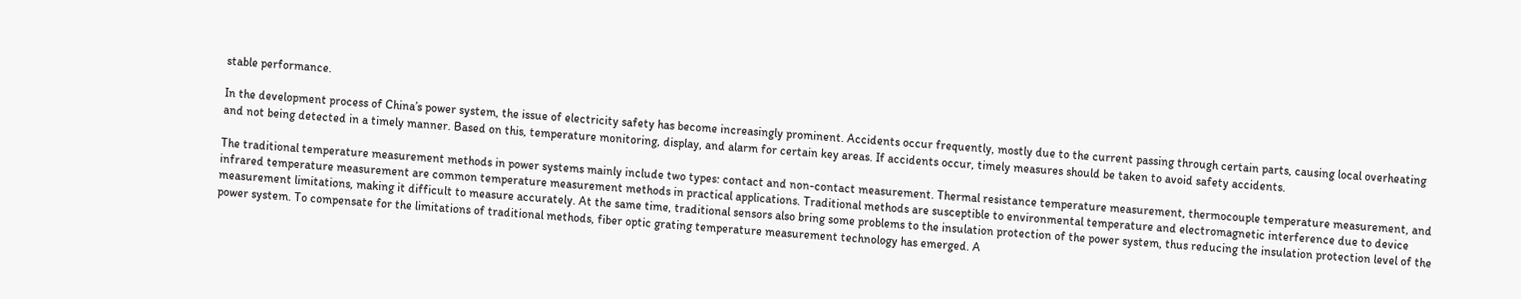stable performance.

In the development process of China’s power system, the issue of electricity safety has become increasingly prominent. Accidents occur frequently, mostly due to the current passing through certain parts, causing local overheating and not being detected in a timely manner. Based on this, temperature monitoring, display, and alarm for certain key areas. If accidents occur, timely measures should be taken to avoid safety accidents.

The traditional temperature measurement methods in power systems mainly include two types: contact and non-contact measurement. Thermal resistance temperature measurement, thermocouple temperature measurement, and infrared temperature measurement are common temperature measurement methods in practical applications. Traditional methods are susceptible to environmental temperature and electromagnetic interference due to device measurement limitations, making it difficult to measure accurately. At the same time, traditional sensors also bring some problems to the insulation protection of the power system, thus reducing the insulation protection level of the power system. To compensate for the limitations of traditional methods, fiber optic grating temperature measurement technology has emerged. A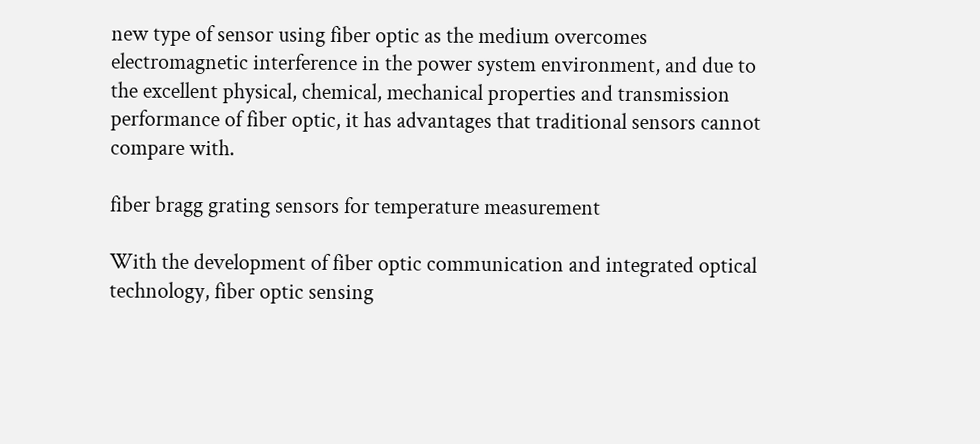new type of sensor using fiber optic as the medium overcomes electromagnetic interference in the power system environment, and due to the excellent physical, chemical, mechanical properties and transmission performance of fiber optic, it has advantages that traditional sensors cannot compare with.

fiber bragg grating sensors for temperature measurement

With the development of fiber optic communication and integrated optical technology, fiber optic sensing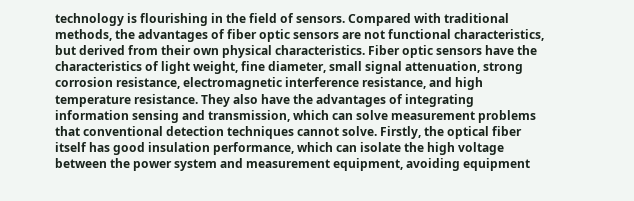technology is flourishing in the field of sensors. Compared with traditional methods, the advantages of fiber optic sensors are not functional characteristics, but derived from their own physical characteristics. Fiber optic sensors have the characteristics of light weight, fine diameter, small signal attenuation, strong corrosion resistance, electromagnetic interference resistance, and high temperature resistance. They also have the advantages of integrating information sensing and transmission, which can solve measurement problems that conventional detection techniques cannot solve. Firstly, the optical fiber itself has good insulation performance, which can isolate the high voltage between the power system and measurement equipment, avoiding equipment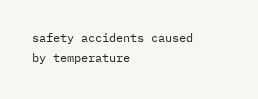safety accidents caused by temperature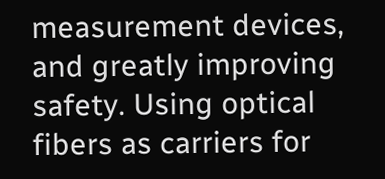measurement devices, and greatly improving safety. Using optical fibers as carriers for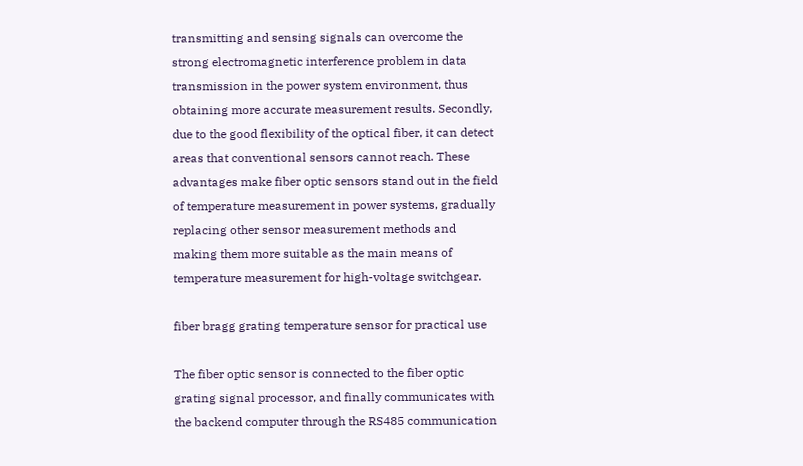transmitting and sensing signals can overcome the strong electromagnetic interference problem in data transmission in the power system environment, thus obtaining more accurate measurement results. Secondly, due to the good flexibility of the optical fiber, it can detect areas that conventional sensors cannot reach. These advantages make fiber optic sensors stand out in the field of temperature measurement in power systems, gradually replacing other sensor measurement methods and making them more suitable as the main means of temperature measurement for high-voltage switchgear.

fiber bragg grating temperature sensor for practical use

The fiber optic sensor is connected to the fiber optic grating signal processor, and finally communicates with the backend computer through the RS485 communication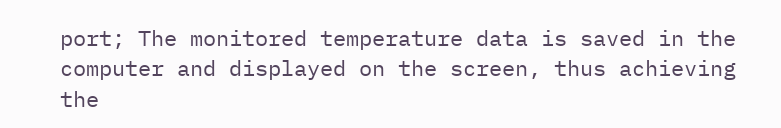port; The monitored temperature data is saved in the computer and displayed on the screen, thus achieving the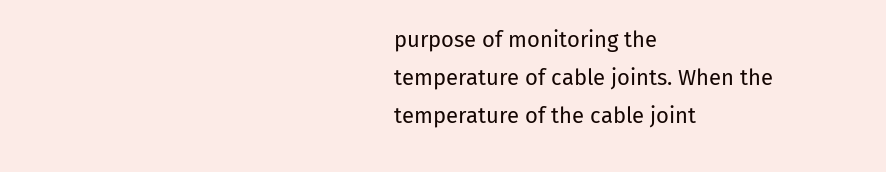purpose of monitoring the temperature of cable joints. When the temperature of the cable joint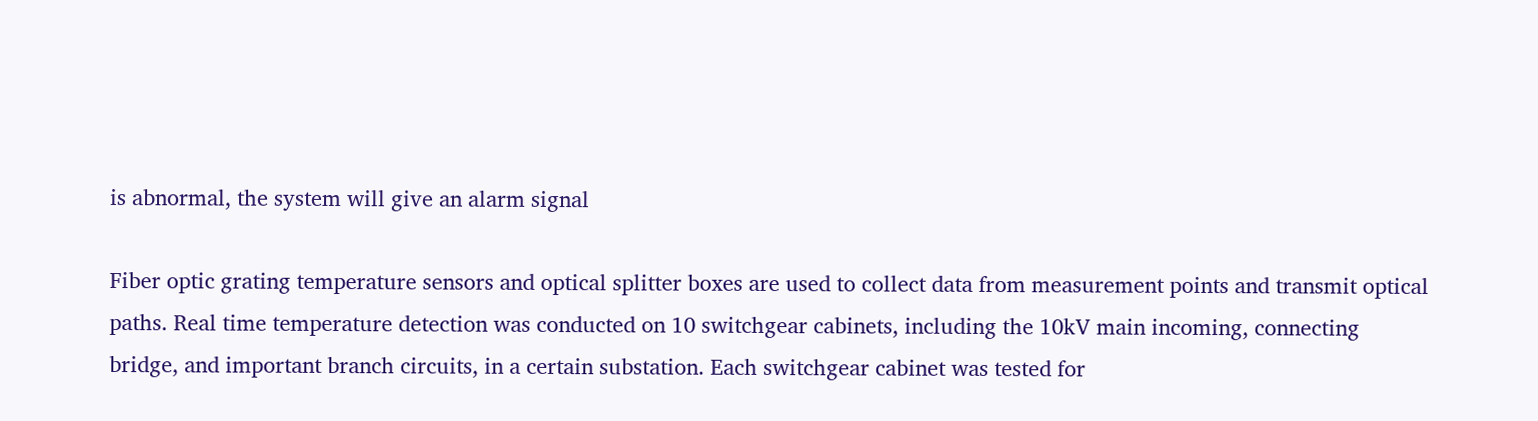is abnormal, the system will give an alarm signal

Fiber optic grating temperature sensors and optical splitter boxes are used to collect data from measurement points and transmit optical paths. Real time temperature detection was conducted on 10 switchgear cabinets, including the 10kV main incoming, connecting bridge, and important branch circuits, in a certain substation. Each switchgear cabinet was tested for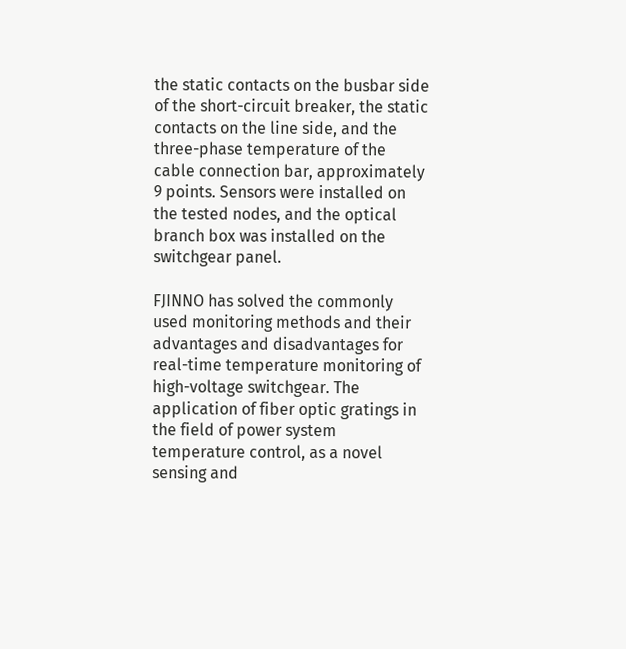the static contacts on the busbar side of the short-circuit breaker, the static contacts on the line side, and the three-phase temperature of the cable connection bar, approximately 9 points. Sensors were installed on the tested nodes, and the optical branch box was installed on the switchgear panel.

FJINNO has solved the commonly used monitoring methods and their advantages and disadvantages for real-time temperature monitoring of high-voltage switchgear. The application of fiber optic gratings in the field of power system temperature control, as a novel sensing and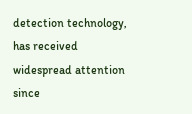detection technology, has received widespread attention since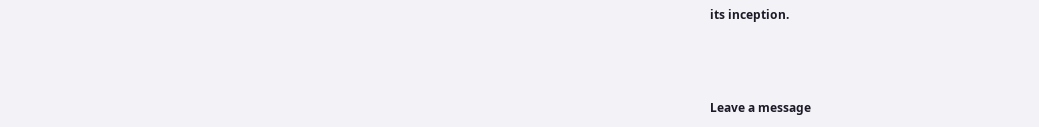its inception.



Leave a message